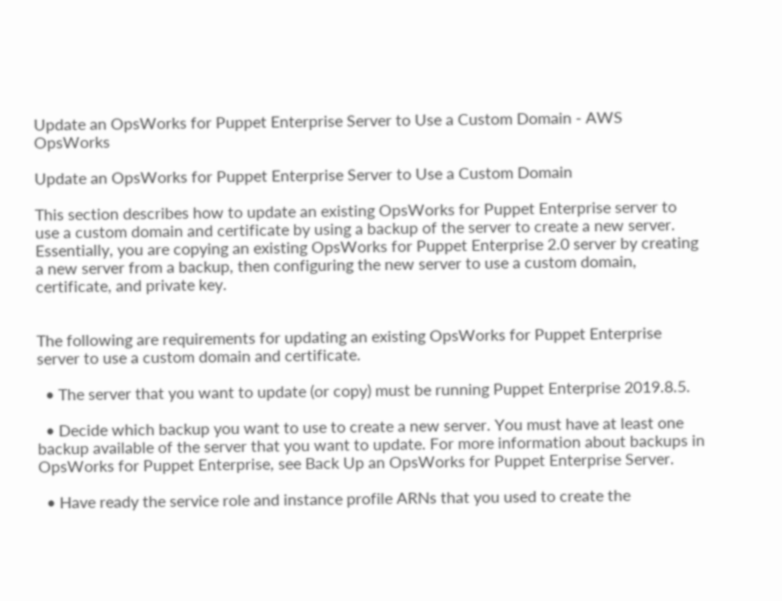Update an OpsWorks for Puppet Enterprise Server to Use a Custom Domain - AWS OpsWorks

Update an OpsWorks for Puppet Enterprise Server to Use a Custom Domain

This section describes how to update an existing OpsWorks for Puppet Enterprise server to use a custom domain and certificate by using a backup of the server to create a new server. Essentially, you are copying an existing OpsWorks for Puppet Enterprise 2.0 server by creating a new server from a backup, then configuring the new server to use a custom domain, certificate, and private key.


The following are requirements for updating an existing OpsWorks for Puppet Enterprise server to use a custom domain and certificate.

  • The server that you want to update (or copy) must be running Puppet Enterprise 2019.8.5.

  • Decide which backup you want to use to create a new server. You must have at least one backup available of the server that you want to update. For more information about backups in OpsWorks for Puppet Enterprise, see Back Up an OpsWorks for Puppet Enterprise Server.

  • Have ready the service role and instance profile ARNs that you used to create the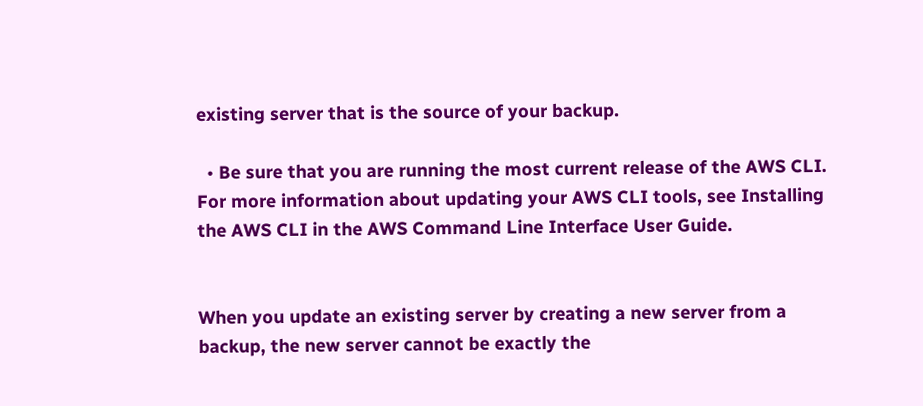existing server that is the source of your backup.

  • Be sure that you are running the most current release of the AWS CLI. For more information about updating your AWS CLI tools, see Installing the AWS CLI in the AWS Command Line Interface User Guide.


When you update an existing server by creating a new server from a backup, the new server cannot be exactly the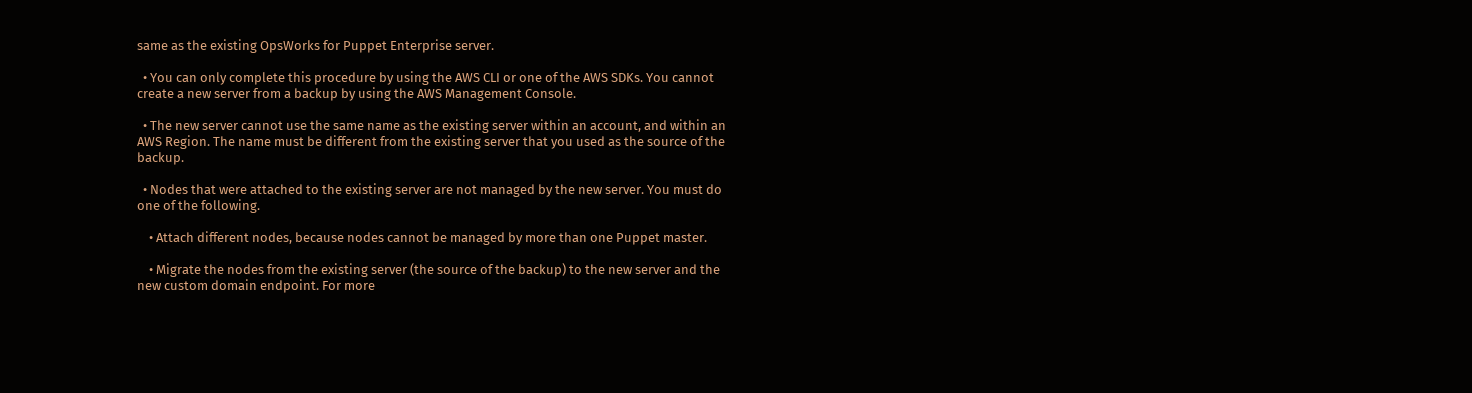same as the existing OpsWorks for Puppet Enterprise server.

  • You can only complete this procedure by using the AWS CLI or one of the AWS SDKs. You cannot create a new server from a backup by using the AWS Management Console.

  • The new server cannot use the same name as the existing server within an account, and within an AWS Region. The name must be different from the existing server that you used as the source of the backup.

  • Nodes that were attached to the existing server are not managed by the new server. You must do one of the following.

    • Attach different nodes, because nodes cannot be managed by more than one Puppet master.

    • Migrate the nodes from the existing server (the source of the backup) to the new server and the new custom domain endpoint. For more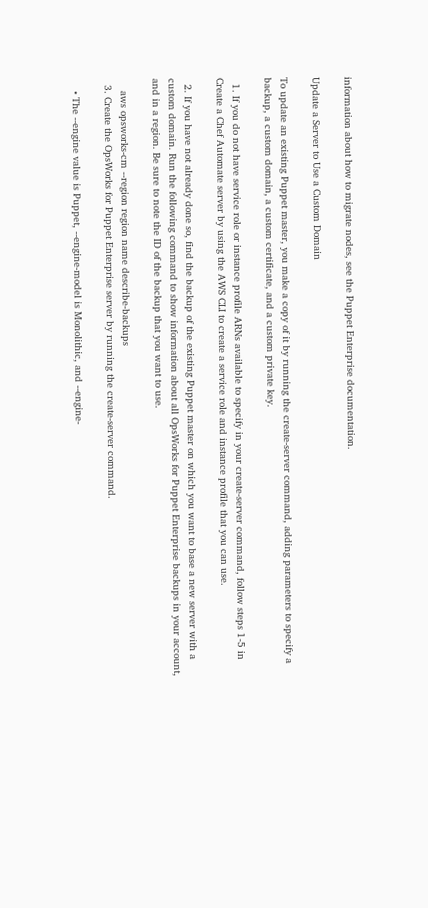information about how to migrate nodes, see the Puppet Enterprise documentation.

Update a Server to Use a Custom Domain

To update an existing Puppet master, you make a copy of it by running the create-server command, adding parameters to specify a backup, a custom domain, a custom certificate, and a custom private key.

  1. If you do not have service role or instance profile ARNs available to specify in your create-server command, follow steps 1-5 in Create a Chef Automate server by using the AWS CLI to create a service role and instance profile that you can use.

  2. If you have not already done so, find the backup of the existing Puppet master on which you want to base a new server with a custom domain. Run the following command to show information about all OpsWorks for Puppet Enterprise backups in your account, and in a region. Be sure to note the ID of the backup that you want to use.

    aws opsworks-cm --region region name describe-backups
  3. Create the OpsWorks for Puppet Enterprise server by running the create-server command.

    • The --engine value is Puppet, --engine-model is Monolithic, and --engine-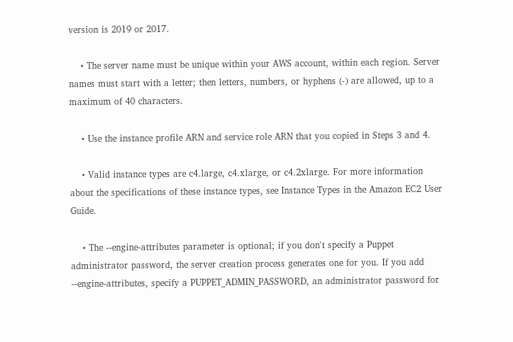version is 2019 or 2017.

    • The server name must be unique within your AWS account, within each region. Server names must start with a letter; then letters, numbers, or hyphens (-) are allowed, up to a maximum of 40 characters.

    • Use the instance profile ARN and service role ARN that you copied in Steps 3 and 4.

    • Valid instance types are c4.large, c4.xlarge, or c4.2xlarge. For more information about the specifications of these instance types, see Instance Types in the Amazon EC2 User Guide.

    • The --engine-attributes parameter is optional; if you don't specify a Puppet administrator password, the server creation process generates one for you. If you add --engine-attributes, specify a PUPPET_ADMIN_PASSWORD, an administrator password for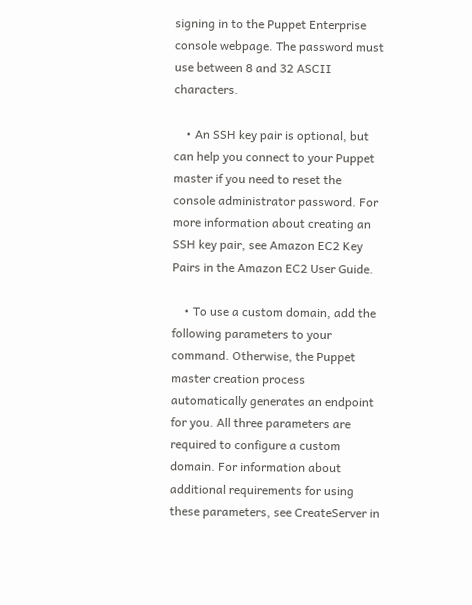signing in to the Puppet Enterprise console webpage. The password must use between 8 and 32 ASCII characters.

    • An SSH key pair is optional, but can help you connect to your Puppet master if you need to reset the console administrator password. For more information about creating an SSH key pair, see Amazon EC2 Key Pairs in the Amazon EC2 User Guide.

    • To use a custom domain, add the following parameters to your command. Otherwise, the Puppet master creation process automatically generates an endpoint for you. All three parameters are required to configure a custom domain. For information about additional requirements for using these parameters, see CreateServer in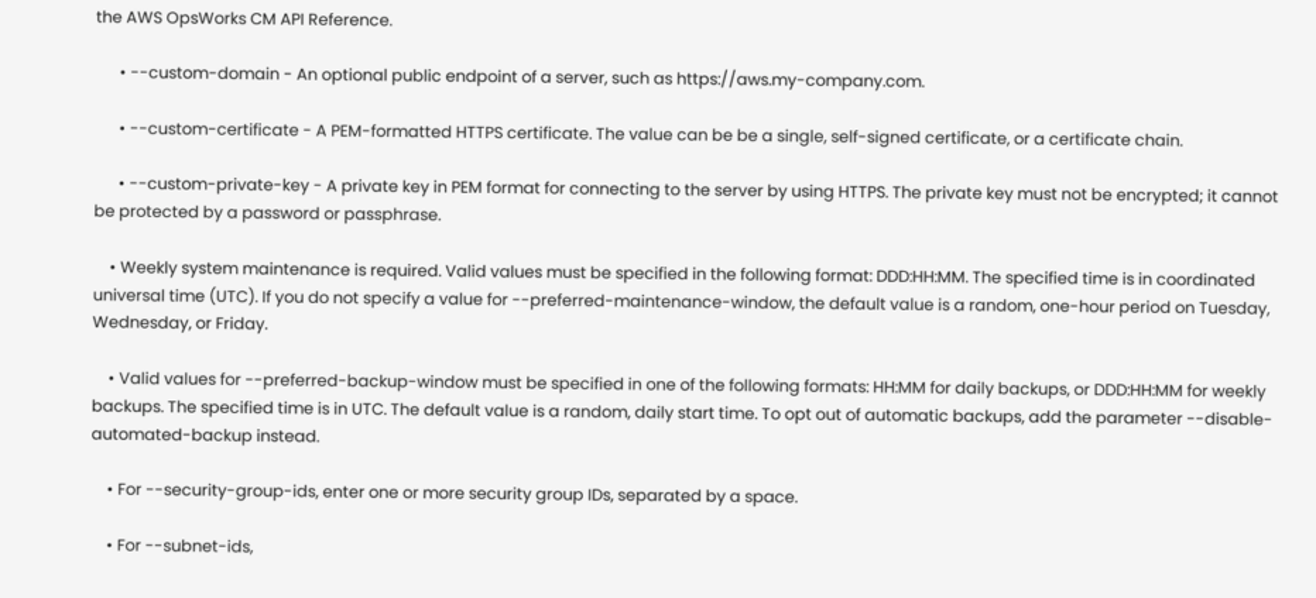the AWS OpsWorks CM API Reference.

      • --custom-domain - An optional public endpoint of a server, such as https://aws.my-company.com.

      • --custom-certificate - A PEM-formatted HTTPS certificate. The value can be be a single, self-signed certificate, or a certificate chain.

      • --custom-private-key - A private key in PEM format for connecting to the server by using HTTPS. The private key must not be encrypted; it cannot be protected by a password or passphrase.

    • Weekly system maintenance is required. Valid values must be specified in the following format: DDD:HH:MM. The specified time is in coordinated universal time (UTC). If you do not specify a value for --preferred-maintenance-window, the default value is a random, one-hour period on Tuesday, Wednesday, or Friday.

    • Valid values for --preferred-backup-window must be specified in one of the following formats: HH:MM for daily backups, or DDD:HH:MM for weekly backups. The specified time is in UTC. The default value is a random, daily start time. To opt out of automatic backups, add the parameter --disable-automated-backup instead.

    • For --security-group-ids, enter one or more security group IDs, separated by a space.

    • For --subnet-ids,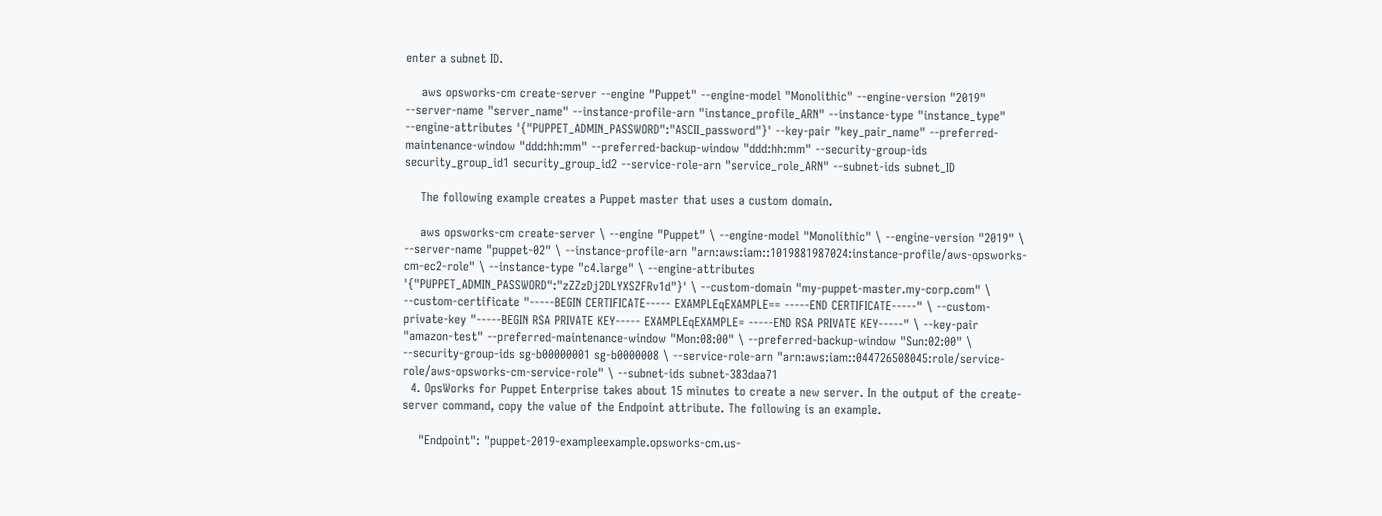enter a subnet ID.

    aws opsworks-cm create-server --engine "Puppet" --engine-model "Monolithic" --engine-version "2019" --server-name "server_name" --instance-profile-arn "instance_profile_ARN" --instance-type "instance_type" --engine-attributes '{"PUPPET_ADMIN_PASSWORD":"ASCII_password"}' --key-pair "key_pair_name" --preferred-maintenance-window "ddd:hh:mm" --preferred-backup-window "ddd:hh:mm" --security-group-ids security_group_id1 security_group_id2 --service-role-arn "service_role_ARN" --subnet-ids subnet_ID

    The following example creates a Puppet master that uses a custom domain.

    aws opsworks-cm create-server \ --engine "Puppet" \ --engine-model "Monolithic" \ --engine-version "2019" \ --server-name "puppet-02" \ --instance-profile-arn "arn:aws:iam::1019881987024:instance-profile/aws-opsworks-cm-ec2-role" \ --instance-type "c4.large" \ --engine-attributes '{"PUPPET_ADMIN_PASSWORD":"zZZzDj2DLYXSZFRv1d"}' \ --custom-domain "my-puppet-master.my-corp.com" \ --custom-certificate "-----BEGIN CERTIFICATE----- EXAMPLEqEXAMPLE== -----END CERTIFICATE-----" \ --custom-private-key "-----BEGIN RSA PRIVATE KEY----- EXAMPLEqEXAMPLE= -----END RSA PRIVATE KEY-----" \ --key-pair "amazon-test" --preferred-maintenance-window "Mon:08:00" \ --preferred-backup-window "Sun:02:00" \ --security-group-ids sg-b00000001 sg-b0000008 \ --service-role-arn "arn:aws:iam::044726508045:role/service-role/aws-opsworks-cm-service-role" \ --subnet-ids subnet-383daa71
  4. OpsWorks for Puppet Enterprise takes about 15 minutes to create a new server. In the output of the create-server command, copy the value of the Endpoint attribute. The following is an example.

    "Endpoint": "puppet-2019-exampleexample.opsworks-cm.us-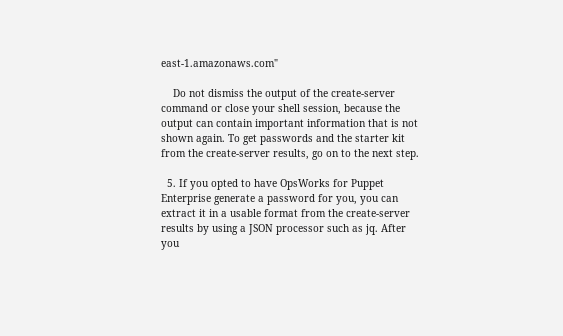east-1.amazonaws.com"

    Do not dismiss the output of the create-server command or close your shell session, because the output can contain important information that is not shown again. To get passwords and the starter kit from the create-server results, go on to the next step.

  5. If you opted to have OpsWorks for Puppet Enterprise generate a password for you, you can extract it in a usable format from the create-server results by using a JSON processor such as jq. After you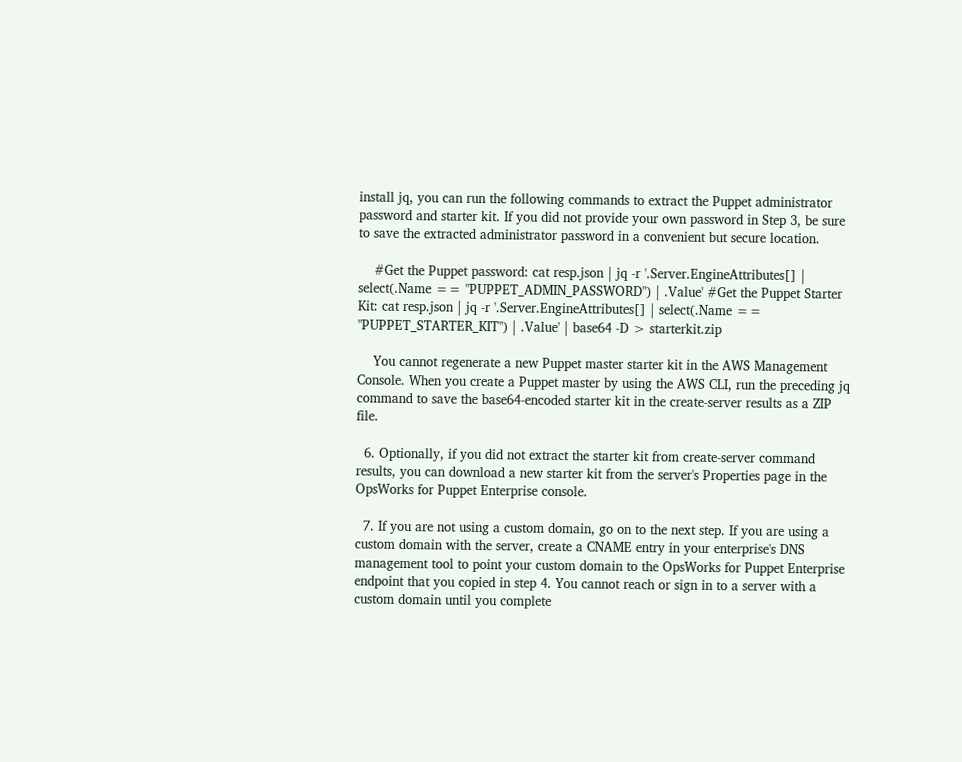install jq, you can run the following commands to extract the Puppet administrator password and starter kit. If you did not provide your own password in Step 3, be sure to save the extracted administrator password in a convenient but secure location.

    #Get the Puppet password: cat resp.json | jq -r '.Server.EngineAttributes[] | select(.Name == "PUPPET_ADMIN_PASSWORD") | .Value' #Get the Puppet Starter Kit: cat resp.json | jq -r '.Server.EngineAttributes[] | select(.Name == "PUPPET_STARTER_KIT") | .Value' | base64 -D > starterkit.zip

    You cannot regenerate a new Puppet master starter kit in the AWS Management Console. When you create a Puppet master by using the AWS CLI, run the preceding jq command to save the base64-encoded starter kit in the create-server results as a ZIP file.

  6. Optionally, if you did not extract the starter kit from create-server command results, you can download a new starter kit from the server's Properties page in the OpsWorks for Puppet Enterprise console.

  7. If you are not using a custom domain, go on to the next step. If you are using a custom domain with the server, create a CNAME entry in your enterprise's DNS management tool to point your custom domain to the OpsWorks for Puppet Enterprise endpoint that you copied in step 4. You cannot reach or sign in to a server with a custom domain until you complete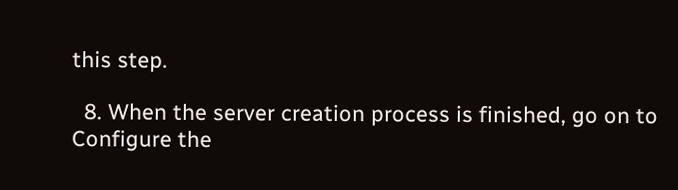this step.

  8. When the server creation process is finished, go on to Configure the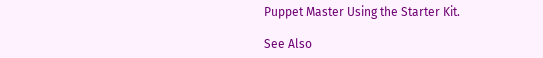Puppet Master Using the Starter Kit.

See Also